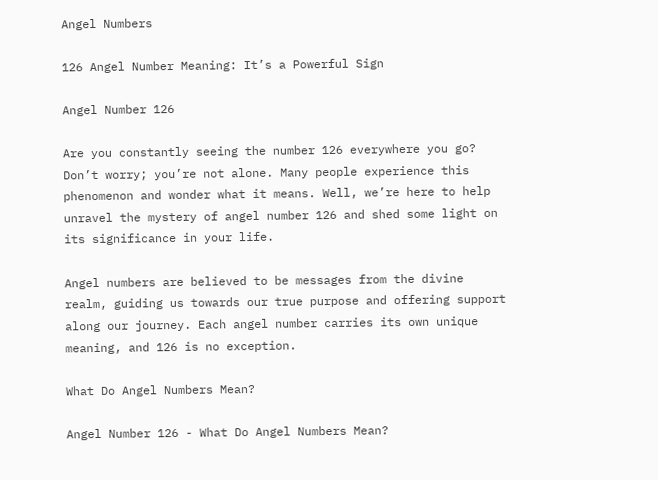Angel Numbers

126 Angel Number Meaning: It’s a Powerful Sign

Angel Number 126

Are you constantly seeing the number 126 everywhere you go? Don’t worry; you’re not alone. Many people experience this phenomenon and wonder what it means. Well, we’re here to help unravel the mystery of angel number 126 and shed some light on its significance in your life.

Angel numbers are believed to be messages from the divine realm, guiding us towards our true purpose and offering support along our journey. Each angel number carries its own unique meaning, and 126 is no exception.

What Do Angel Numbers Mean?

Angel Number 126 - What Do Angel Numbers Mean?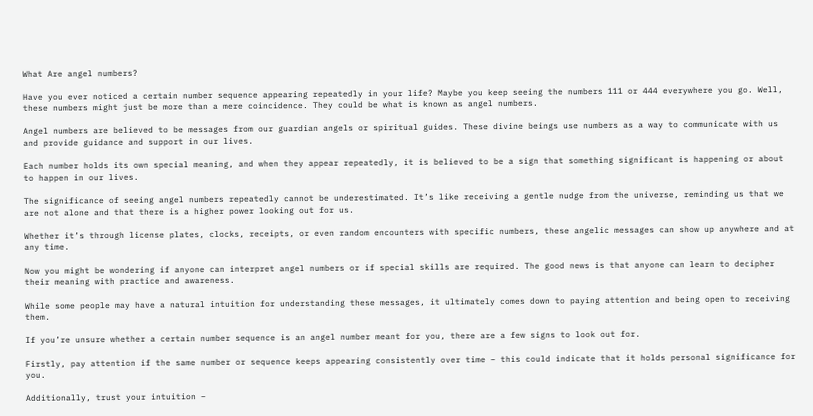What Are angel numbers?

Have you ever noticed a certain number sequence appearing repeatedly in your life? Maybe you keep seeing the numbers 111 or 444 everywhere you go. Well, these numbers might just be more than a mere coincidence. They could be what is known as angel numbers.

Angel numbers are believed to be messages from our guardian angels or spiritual guides. These divine beings use numbers as a way to communicate with us and provide guidance and support in our lives.

Each number holds its own special meaning, and when they appear repeatedly, it is believed to be a sign that something significant is happening or about to happen in our lives.

The significance of seeing angel numbers repeatedly cannot be underestimated. It’s like receiving a gentle nudge from the universe, reminding us that we are not alone and that there is a higher power looking out for us.

Whether it’s through license plates, clocks, receipts, or even random encounters with specific numbers, these angelic messages can show up anywhere and at any time.

Now you might be wondering if anyone can interpret angel numbers or if special skills are required. The good news is that anyone can learn to decipher their meaning with practice and awareness.

While some people may have a natural intuition for understanding these messages, it ultimately comes down to paying attention and being open to receiving them.

If you’re unsure whether a certain number sequence is an angel number meant for you, there are a few signs to look out for.

Firstly, pay attention if the same number or sequence keeps appearing consistently over time – this could indicate that it holds personal significance for you.

Additionally, trust your intuition –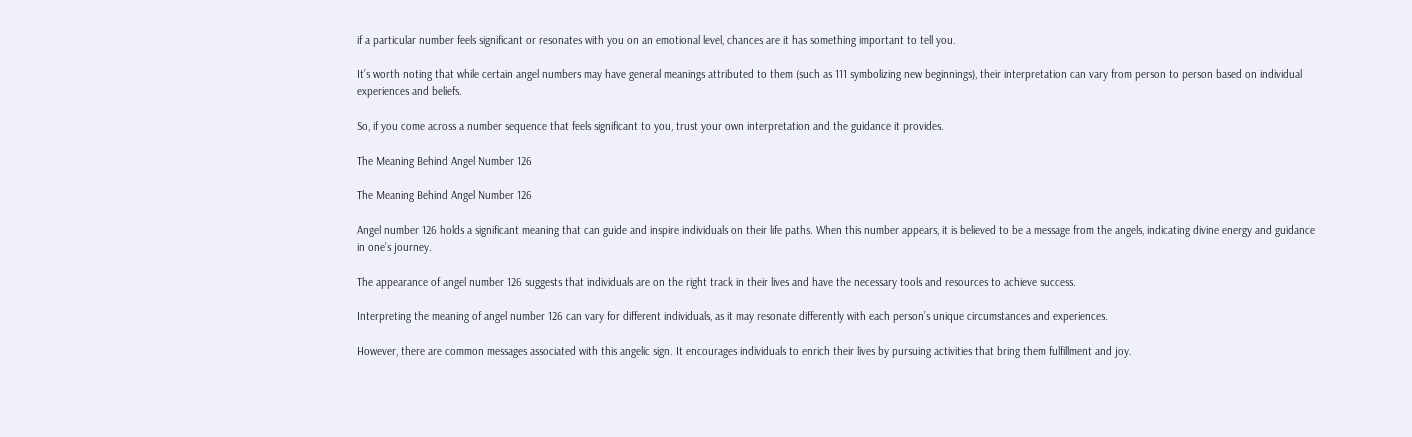if a particular number feels significant or resonates with you on an emotional level, chances are it has something important to tell you.

It’s worth noting that while certain angel numbers may have general meanings attributed to them (such as 111 symbolizing new beginnings), their interpretation can vary from person to person based on individual experiences and beliefs.

So, if you come across a number sequence that feels significant to you, trust your own interpretation and the guidance it provides.

The Meaning Behind Angel Number 126

The Meaning Behind Angel Number 126

Angel number 126 holds a significant meaning that can guide and inspire individuals on their life paths. When this number appears, it is believed to be a message from the angels, indicating divine energy and guidance in one’s journey.

The appearance of angel number 126 suggests that individuals are on the right track in their lives and have the necessary tools and resources to achieve success.

Interpreting the meaning of angel number 126 can vary for different individuals, as it may resonate differently with each person’s unique circumstances and experiences.

However, there are common messages associated with this angelic sign. It encourages individuals to enrich their lives by pursuing activities that bring them fulfillment and joy.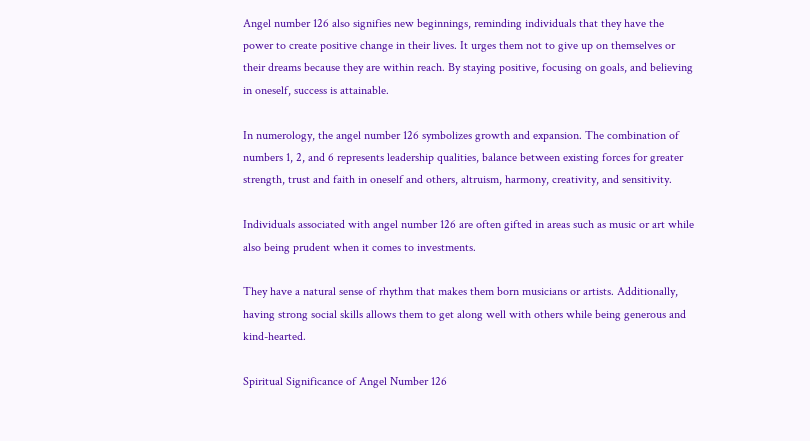Angel number 126 also signifies new beginnings, reminding individuals that they have the power to create positive change in their lives. It urges them not to give up on themselves or their dreams because they are within reach. By staying positive, focusing on goals, and believing in oneself, success is attainable.

In numerology, the angel number 126 symbolizes growth and expansion. The combination of numbers 1, 2, and 6 represents leadership qualities, balance between existing forces for greater strength, trust and faith in oneself and others, altruism, harmony, creativity, and sensitivity.

Individuals associated with angel number 126 are often gifted in areas such as music or art while also being prudent when it comes to investments.

They have a natural sense of rhythm that makes them born musicians or artists. Additionally, having strong social skills allows them to get along well with others while being generous and kind-hearted.

Spiritual Significance of Angel Number 126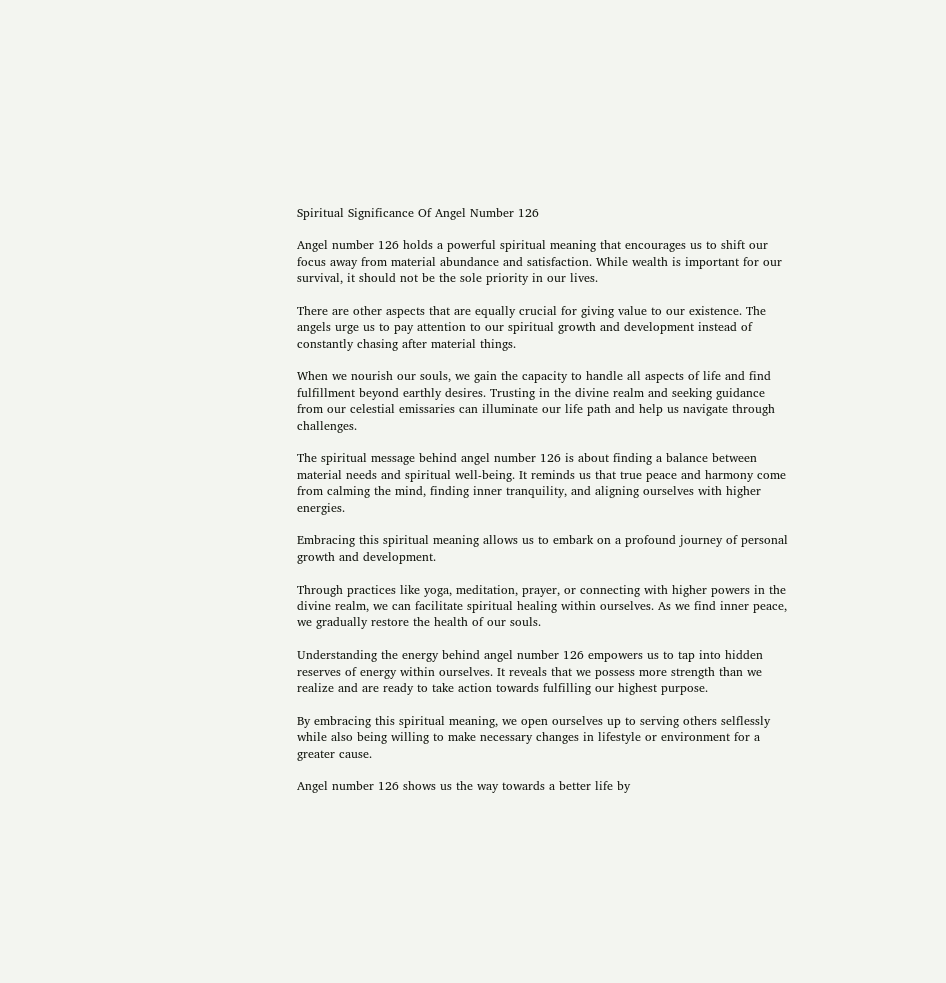Spiritual Significance Of Angel Number 126

Angel number 126 holds a powerful spiritual meaning that encourages us to shift our focus away from material abundance and satisfaction. While wealth is important for our survival, it should not be the sole priority in our lives.

There are other aspects that are equally crucial for giving value to our existence. The angels urge us to pay attention to our spiritual growth and development instead of constantly chasing after material things.

When we nourish our souls, we gain the capacity to handle all aspects of life and find fulfillment beyond earthly desires. Trusting in the divine realm and seeking guidance from our celestial emissaries can illuminate our life path and help us navigate through challenges.

The spiritual message behind angel number 126 is about finding a balance between material needs and spiritual well-being. It reminds us that true peace and harmony come from calming the mind, finding inner tranquility, and aligning ourselves with higher energies.

Embracing this spiritual meaning allows us to embark on a profound journey of personal growth and development.

Through practices like yoga, meditation, prayer, or connecting with higher powers in the divine realm, we can facilitate spiritual healing within ourselves. As we find inner peace, we gradually restore the health of our souls.

Understanding the energy behind angel number 126 empowers us to tap into hidden reserves of energy within ourselves. It reveals that we possess more strength than we realize and are ready to take action towards fulfilling our highest purpose.

By embracing this spiritual meaning, we open ourselves up to serving others selflessly while also being willing to make necessary changes in lifestyle or environment for a greater cause.

Angel number 126 shows us the way towards a better life by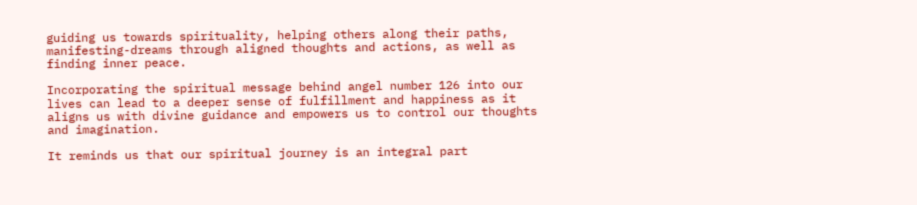guiding us towards spirituality, helping others along their paths, manifesting-dreams through aligned thoughts and actions, as well as finding inner peace.

Incorporating the spiritual message behind angel number 126 into our lives can lead to a deeper sense of fulfillment and happiness as it aligns us with divine guidance and empowers us to control our thoughts and imagination.

It reminds us that our spiritual journey is an integral part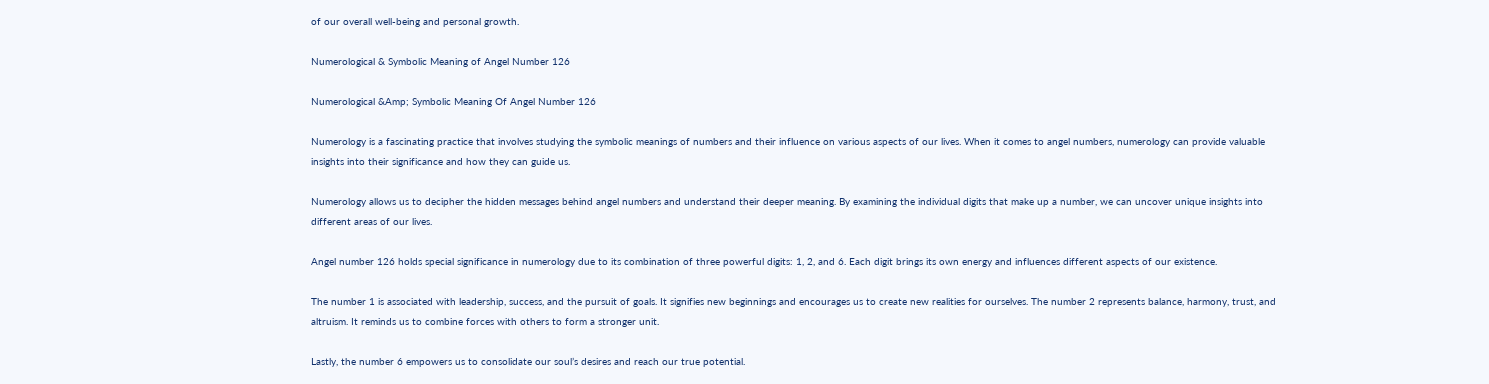of our overall well-being and personal growth.

Numerological & Symbolic Meaning of Angel Number 126

Numerological &Amp; Symbolic Meaning Of Angel Number 126

Numerology is a fascinating practice that involves studying the symbolic meanings of numbers and their influence on various aspects of our lives. When it comes to angel numbers, numerology can provide valuable insights into their significance and how they can guide us.

Numerology allows us to decipher the hidden messages behind angel numbers and understand their deeper meaning. By examining the individual digits that make up a number, we can uncover unique insights into different areas of our lives.

Angel number 126 holds special significance in numerology due to its combination of three powerful digits: 1, 2, and 6. Each digit brings its own energy and influences different aspects of our existence.

The number 1 is associated with leadership, success, and the pursuit of goals. It signifies new beginnings and encourages us to create new realities for ourselves. The number 2 represents balance, harmony, trust, and altruism. It reminds us to combine forces with others to form a stronger unit.

Lastly, the number 6 empowers us to consolidate our soul’s desires and reach our true potential.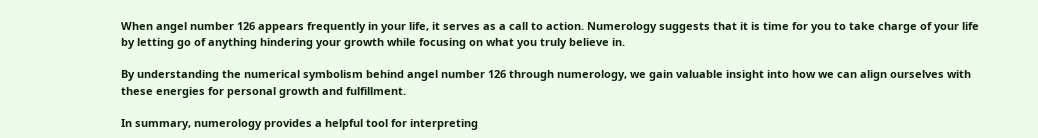When angel number 126 appears frequently in your life, it serves as a call to action. Numerology suggests that it is time for you to take charge of your life by letting go of anything hindering your growth while focusing on what you truly believe in.

By understanding the numerical symbolism behind angel number 126 through numerology, we gain valuable insight into how we can align ourselves with these energies for personal growth and fulfillment.

In summary, numerology provides a helpful tool for interpreting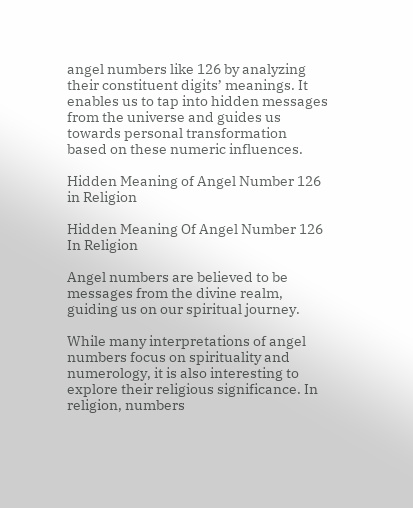angel numbers like 126 by analyzing their constituent digits’ meanings. It enables us to tap into hidden messages from the universe and guides us towards personal transformation based on these numeric influences.

Hidden Meaning of Angel Number 126 in Religion

Hidden Meaning Of Angel Number 126 In Religion

Angel numbers are believed to be messages from the divine realm, guiding us on our spiritual journey.

While many interpretations of angel numbers focus on spirituality and numerology, it is also interesting to explore their religious significance. In religion, numbers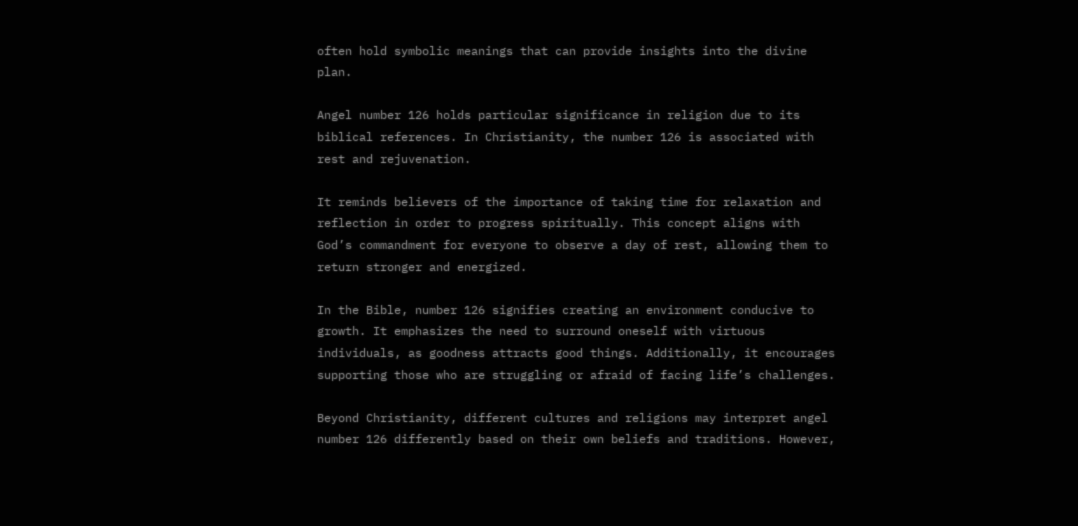often hold symbolic meanings that can provide insights into the divine plan.

Angel number 126 holds particular significance in religion due to its biblical references. In Christianity, the number 126 is associated with rest and rejuvenation.

It reminds believers of the importance of taking time for relaxation and reflection in order to progress spiritually. This concept aligns with God’s commandment for everyone to observe a day of rest, allowing them to return stronger and energized.

In the Bible, number 126 signifies creating an environment conducive to growth. It emphasizes the need to surround oneself with virtuous individuals, as goodness attracts good things. Additionally, it encourages supporting those who are struggling or afraid of facing life’s challenges.

Beyond Christianity, different cultures and religions may interpret angel number 126 differently based on their own beliefs and traditions. However,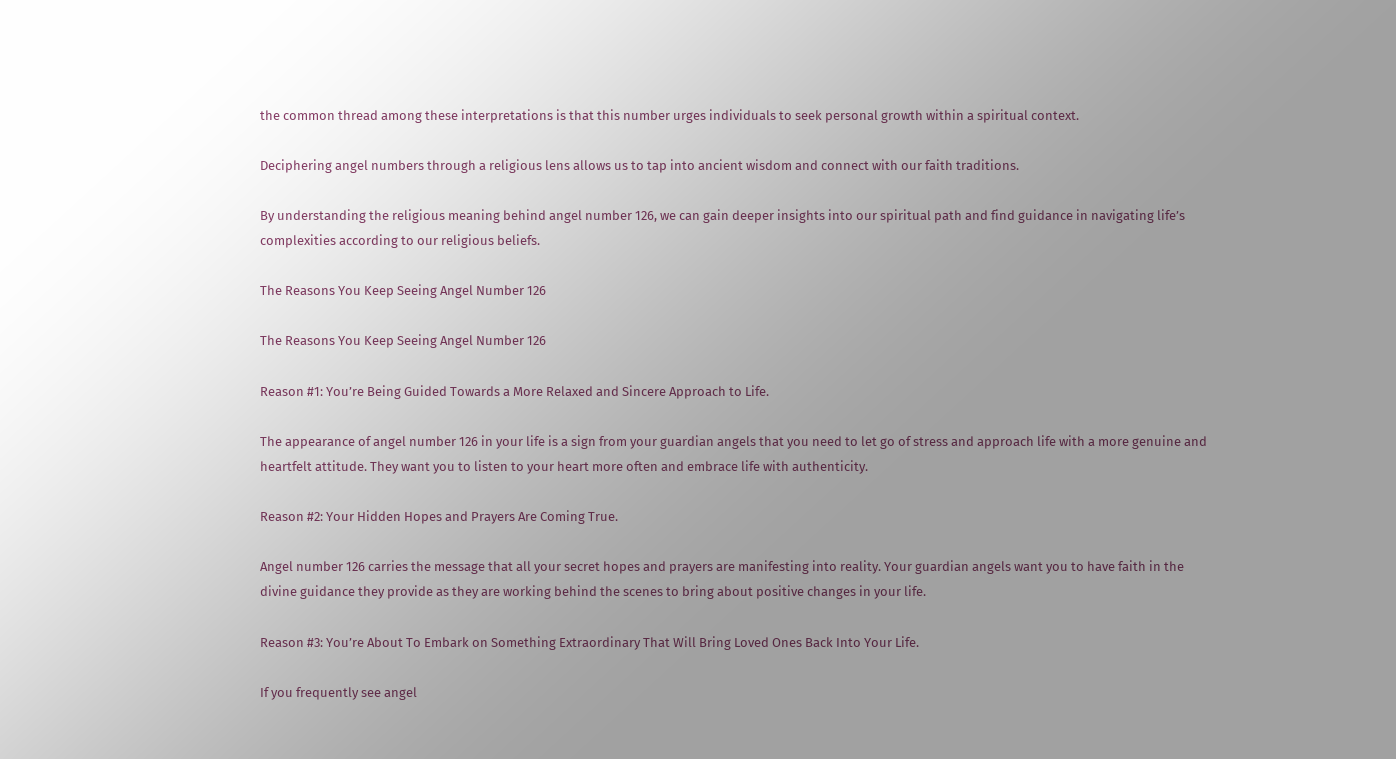the common thread among these interpretations is that this number urges individuals to seek personal growth within a spiritual context.

Deciphering angel numbers through a religious lens allows us to tap into ancient wisdom and connect with our faith traditions.

By understanding the religious meaning behind angel number 126, we can gain deeper insights into our spiritual path and find guidance in navigating life’s complexities according to our religious beliefs.

The Reasons You Keep Seeing Angel Number 126

The Reasons You Keep Seeing Angel Number 126

Reason #1: You’re Being Guided Towards a More Relaxed and Sincere Approach to Life.

The appearance of angel number 126 in your life is a sign from your guardian angels that you need to let go of stress and approach life with a more genuine and heartfelt attitude. They want you to listen to your heart more often and embrace life with authenticity.

Reason #2: Your Hidden Hopes and Prayers Are Coming True.

Angel number 126 carries the message that all your secret hopes and prayers are manifesting into reality. Your guardian angels want you to have faith in the divine guidance they provide as they are working behind the scenes to bring about positive changes in your life.

Reason #3: You’re About To Embark on Something Extraordinary That Will Bring Loved Ones Back Into Your Life.

If you frequently see angel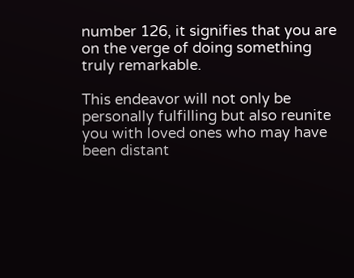number 126, it signifies that you are on the verge of doing something truly remarkable.

This endeavor will not only be personally fulfilling but also reunite you with loved ones who may have been distant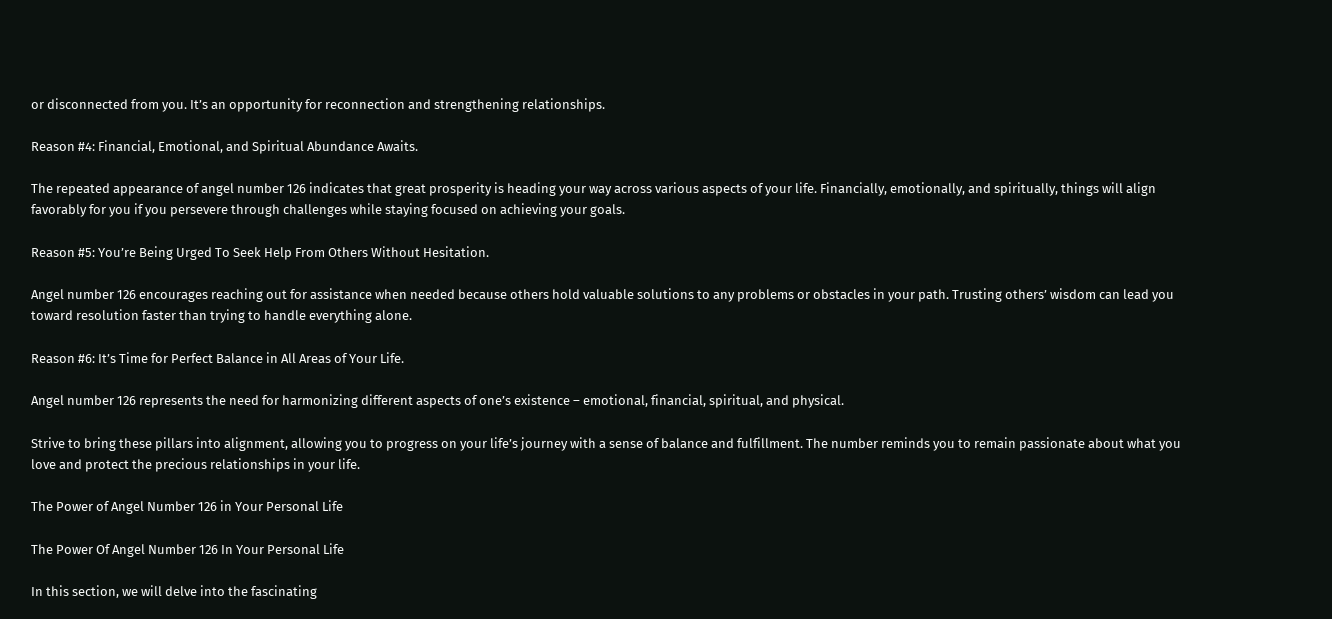or disconnected from you. It’s an opportunity for reconnection and strengthening relationships.

Reason #4: Financial, Emotional, and Spiritual Abundance Awaits.

The repeated appearance of angel number 126 indicates that great prosperity is heading your way across various aspects of your life. Financially, emotionally, and spiritually, things will align favorably for you if you persevere through challenges while staying focused on achieving your goals.

Reason #5: You’re Being Urged To Seek Help From Others Without Hesitation.

Angel number 126 encourages reaching out for assistance when needed because others hold valuable solutions to any problems or obstacles in your path. Trusting others’ wisdom can lead you toward resolution faster than trying to handle everything alone.

Reason #6: It’s Time for Perfect Balance in All Areas of Your Life.

Angel number 126 represents the need for harmonizing different aspects of one’s existence – emotional, financial, spiritual, and physical.

Strive to bring these pillars into alignment, allowing you to progress on your life’s journey with a sense of balance and fulfillment. The number reminds you to remain passionate about what you love and protect the precious relationships in your life.

The Power of Angel Number 126 in Your Personal Life

The Power Of Angel Number 126 In Your Personal Life

In this section, we will delve into the fascinating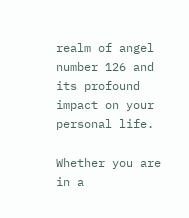realm of angel number 126 and its profound impact on your personal life.

Whether you are in a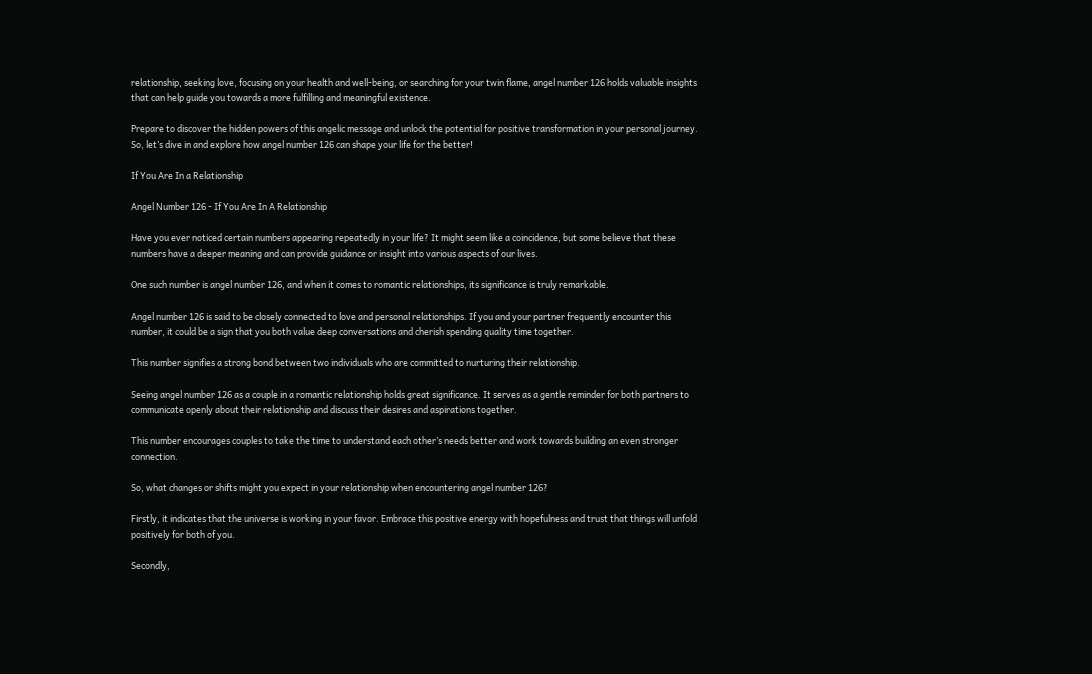relationship, seeking love, focusing on your health and well-being, or searching for your twin flame, angel number 126 holds valuable insights that can help guide you towards a more fulfilling and meaningful existence.

Prepare to discover the hidden powers of this angelic message and unlock the potential for positive transformation in your personal journey. So, let’s dive in and explore how angel number 126 can shape your life for the better!

If You Are In a Relationship

Angel Number 126 - If You Are In A Relationship

Have you ever noticed certain numbers appearing repeatedly in your life? It might seem like a coincidence, but some believe that these numbers have a deeper meaning and can provide guidance or insight into various aspects of our lives.

One such number is angel number 126, and when it comes to romantic relationships, its significance is truly remarkable.

Angel number 126 is said to be closely connected to love and personal relationships. If you and your partner frequently encounter this number, it could be a sign that you both value deep conversations and cherish spending quality time together.

This number signifies a strong bond between two individuals who are committed to nurturing their relationship.

Seeing angel number 126 as a couple in a romantic relationship holds great significance. It serves as a gentle reminder for both partners to communicate openly about their relationship and discuss their desires and aspirations together.

This number encourages couples to take the time to understand each other’s needs better and work towards building an even stronger connection.

So, what changes or shifts might you expect in your relationship when encountering angel number 126?

Firstly, it indicates that the universe is working in your favor. Embrace this positive energy with hopefulness and trust that things will unfold positively for both of you.

Secondly,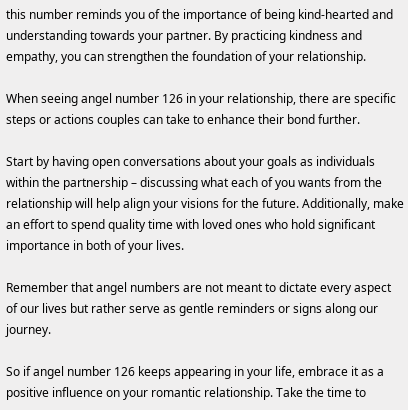this number reminds you of the importance of being kind-hearted and understanding towards your partner. By practicing kindness and empathy, you can strengthen the foundation of your relationship.

When seeing angel number 126 in your relationship, there are specific steps or actions couples can take to enhance their bond further.

Start by having open conversations about your goals as individuals within the partnership – discussing what each of you wants from the relationship will help align your visions for the future. Additionally, make an effort to spend quality time with loved ones who hold significant importance in both of your lives.

Remember that angel numbers are not meant to dictate every aspect of our lives but rather serve as gentle reminders or signs along our journey.

So if angel number 126 keeps appearing in your life, embrace it as a positive influence on your romantic relationship. Take the time to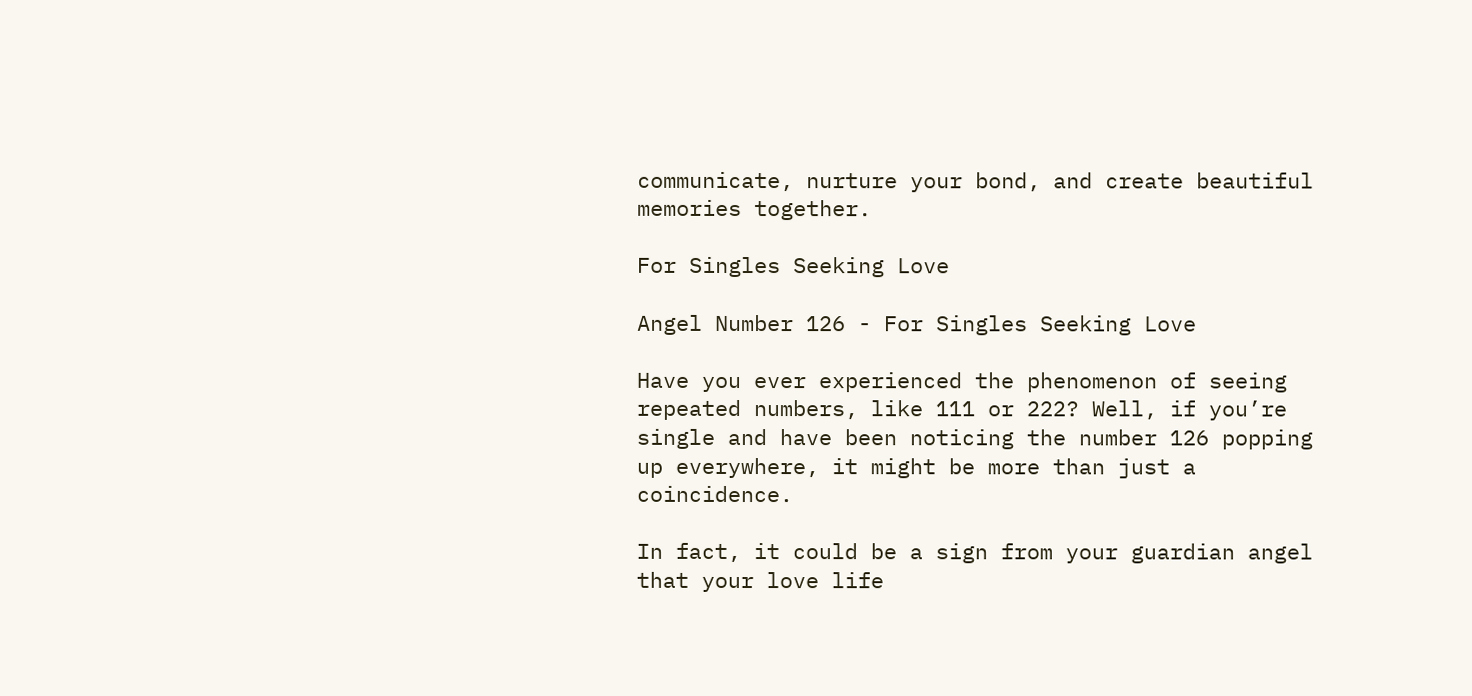communicate, nurture your bond, and create beautiful memories together.

For Singles Seeking Love

Angel Number 126 - For Singles Seeking Love

Have you ever experienced the phenomenon of seeing repeated numbers, like 111 or 222? Well, if you’re single and have been noticing the number 126 popping up everywhere, it might be more than just a coincidence.

In fact, it could be a sign from your guardian angel that your love life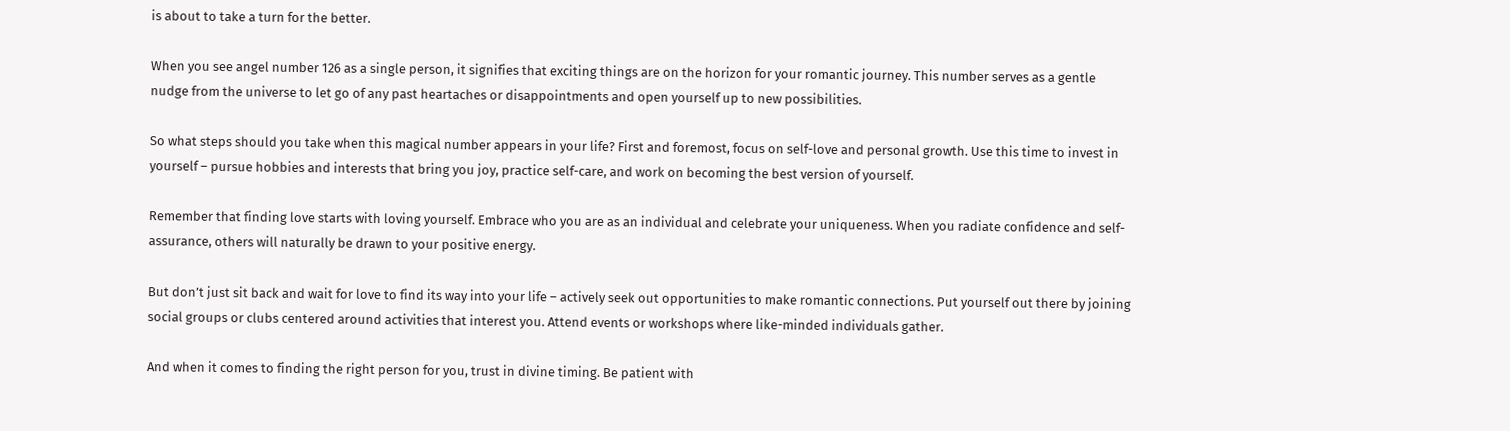is about to take a turn for the better.

When you see angel number 126 as a single person, it signifies that exciting things are on the horizon for your romantic journey. This number serves as a gentle nudge from the universe to let go of any past heartaches or disappointments and open yourself up to new possibilities.

So what steps should you take when this magical number appears in your life? First and foremost, focus on self-love and personal growth. Use this time to invest in yourself – pursue hobbies and interests that bring you joy, practice self-care, and work on becoming the best version of yourself.

Remember that finding love starts with loving yourself. Embrace who you are as an individual and celebrate your uniqueness. When you radiate confidence and self-assurance, others will naturally be drawn to your positive energy.

But don’t just sit back and wait for love to find its way into your life – actively seek out opportunities to make romantic connections. Put yourself out there by joining social groups or clubs centered around activities that interest you. Attend events or workshops where like-minded individuals gather.

And when it comes to finding the right person for you, trust in divine timing. Be patient with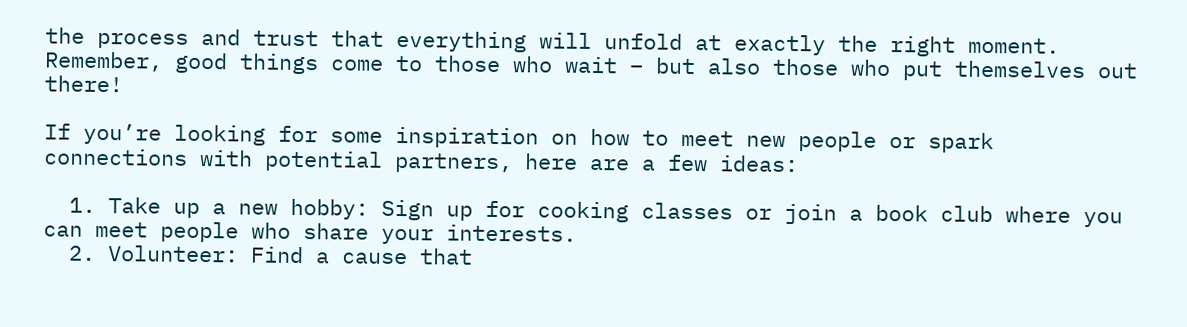the process and trust that everything will unfold at exactly the right moment. Remember, good things come to those who wait – but also those who put themselves out there!

If you’re looking for some inspiration on how to meet new people or spark connections with potential partners, here are a few ideas:

  1. Take up a new hobby: Sign up for cooking classes or join a book club where you can meet people who share your interests.
  2. Volunteer: Find a cause that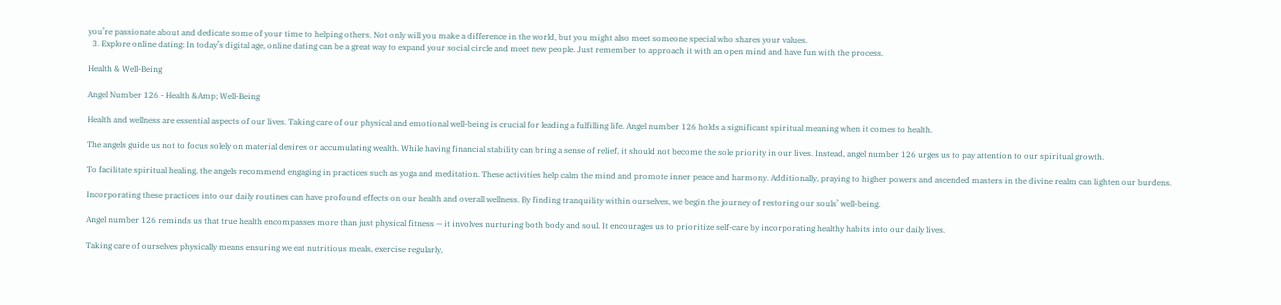you’re passionate about and dedicate some of your time to helping others. Not only will you make a difference in the world, but you might also meet someone special who shares your values.
  3. Explore online dating: In today’s digital age, online dating can be a great way to expand your social circle and meet new people. Just remember to approach it with an open mind and have fun with the process.

Health & Well-Being

Angel Number 126 - Health &Amp; Well-Being

Health and wellness are essential aspects of our lives. Taking care of our physical and emotional well-being is crucial for leading a fulfilling life. Angel number 126 holds a significant spiritual meaning when it comes to health.

The angels guide us not to focus solely on material desires or accumulating wealth. While having financial stability can bring a sense of relief, it should not become the sole priority in our lives. Instead, angel number 126 urges us to pay attention to our spiritual growth.

To facilitate spiritual healing, the angels recommend engaging in practices such as yoga and meditation. These activities help calm the mind and promote inner peace and harmony. Additionally, praying to higher powers and ascended masters in the divine realm can lighten our burdens.

Incorporating these practices into our daily routines can have profound effects on our health and overall wellness. By finding tranquility within ourselves, we begin the journey of restoring our souls’ well-being.

Angel number 126 reminds us that true health encompasses more than just physical fitness — it involves nurturing both body and soul. It encourages us to prioritize self-care by incorporating healthy habits into our daily lives.

Taking care of ourselves physically means ensuring we eat nutritious meals, exercise regularly,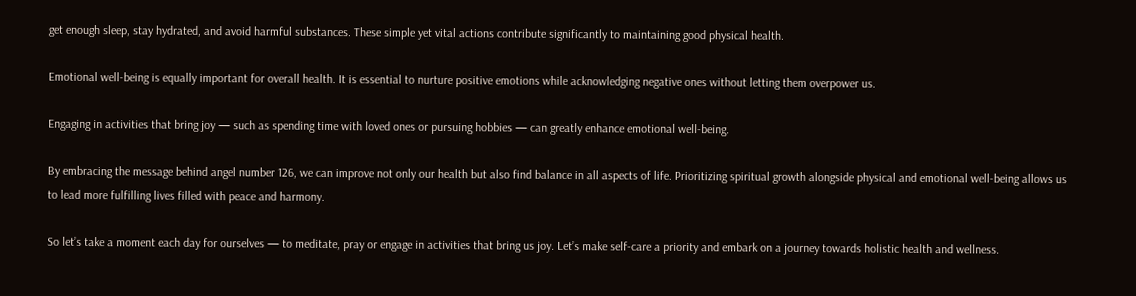get enough sleep, stay hydrated, and avoid harmful substances. These simple yet vital actions contribute significantly to maintaining good physical health.

Emotional well-being is equally important for overall health. It is essential to nurture positive emotions while acknowledging negative ones without letting them overpower us.

Engaging in activities that bring joy — such as spending time with loved ones or pursuing hobbies — can greatly enhance emotional well-being.

By embracing the message behind angel number 126, we can improve not only our health but also find balance in all aspects of life. Prioritizing spiritual growth alongside physical and emotional well-being allows us to lead more fulfilling lives filled with peace and harmony.

So let’s take a moment each day for ourselves — to meditate, pray or engage in activities that bring us joy. Let’s make self-care a priority and embark on a journey towards holistic health and wellness.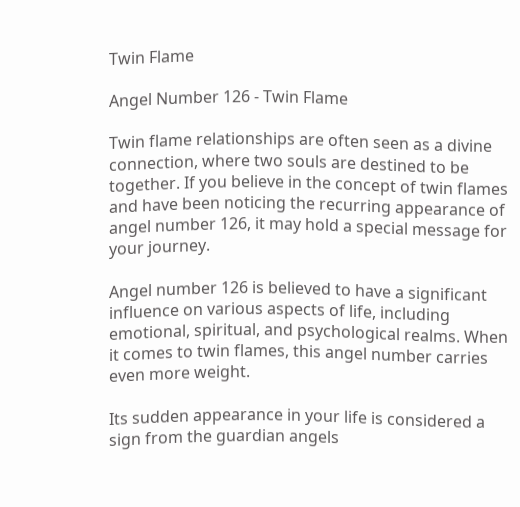Twin Flame

Angel Number 126 - Twin Flame

Twin flame relationships are often seen as a divine connection, where two souls are destined to be together. If you believe in the concept of twin flames and have been noticing the recurring appearance of angel number 126, it may hold a special message for your journey.

Angel number 126 is believed to have a significant influence on various aspects of life, including emotional, spiritual, and psychological realms. When it comes to twin flames, this angel number carries even more weight.

Its sudden appearance in your life is considered a sign from the guardian angels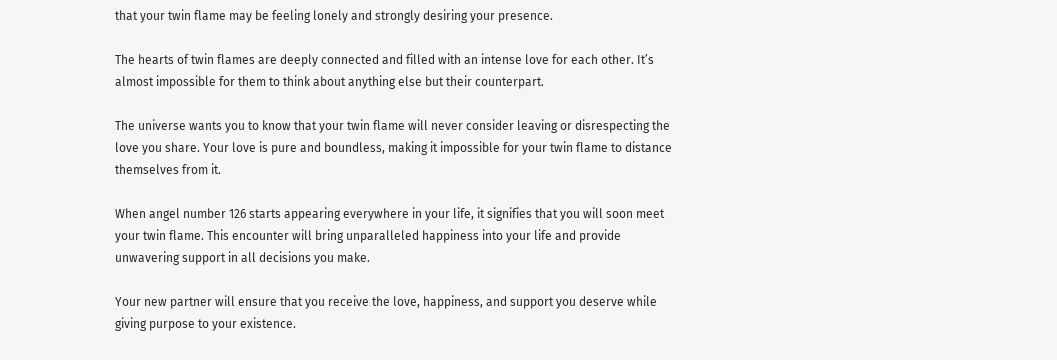that your twin flame may be feeling lonely and strongly desiring your presence.

The hearts of twin flames are deeply connected and filled with an intense love for each other. It’s almost impossible for them to think about anything else but their counterpart.

The universe wants you to know that your twin flame will never consider leaving or disrespecting the love you share. Your love is pure and boundless, making it impossible for your twin flame to distance themselves from it.

When angel number 126 starts appearing everywhere in your life, it signifies that you will soon meet your twin flame. This encounter will bring unparalleled happiness into your life and provide unwavering support in all decisions you make.

Your new partner will ensure that you receive the love, happiness, and support you deserve while giving purpose to your existence.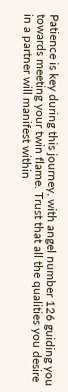Patience is key during this journey, with angel number 126 guiding you towards meeting your twin flame. Trust that all the qualities you desire in a partner will manifest within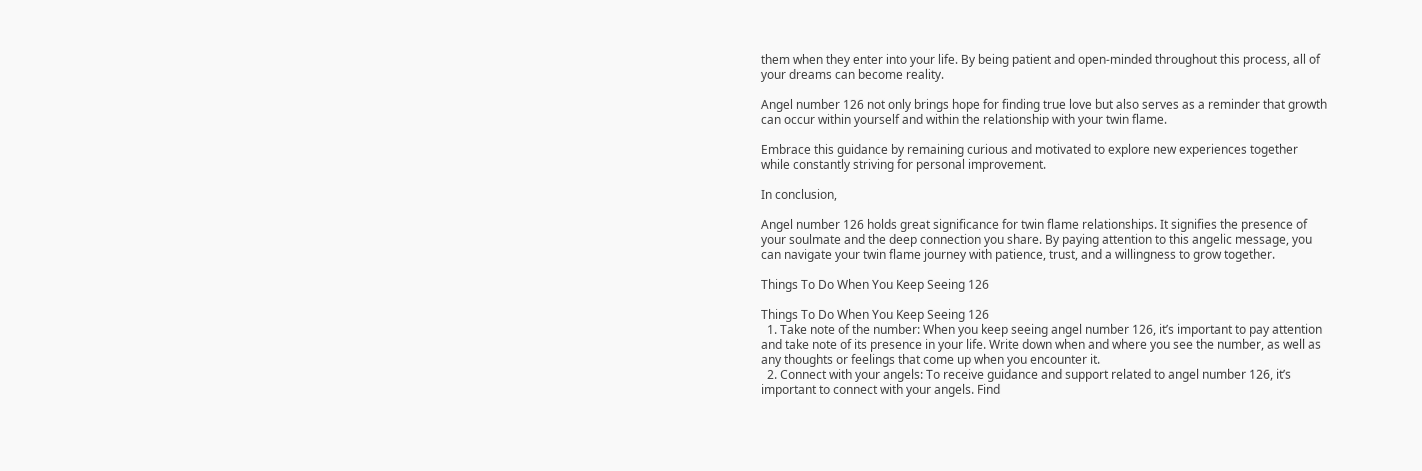them when they enter into your life. By being patient and open-minded throughout this process, all of your dreams can become reality.

Angel number 126 not only brings hope for finding true love but also serves as a reminder that growth can occur within yourself and within the relationship with your twin flame.

Embrace this guidance by remaining curious and motivated to explore new experiences together while constantly striving for personal improvement.

In conclusion,

Angel number 126 holds great significance for twin flame relationships. It signifies the presence of your soulmate and the deep connection you share. By paying attention to this angelic message, you can navigate your twin flame journey with patience, trust, and a willingness to grow together.

Things To Do When You Keep Seeing 126

Things To Do When You Keep Seeing 126
  1. Take note of the number: When you keep seeing angel number 126, it’s important to pay attention and take note of its presence in your life. Write down when and where you see the number, as well as any thoughts or feelings that come up when you encounter it.
  2. Connect with your angels: To receive guidance and support related to angel number 126, it’s important to connect with your angels. Find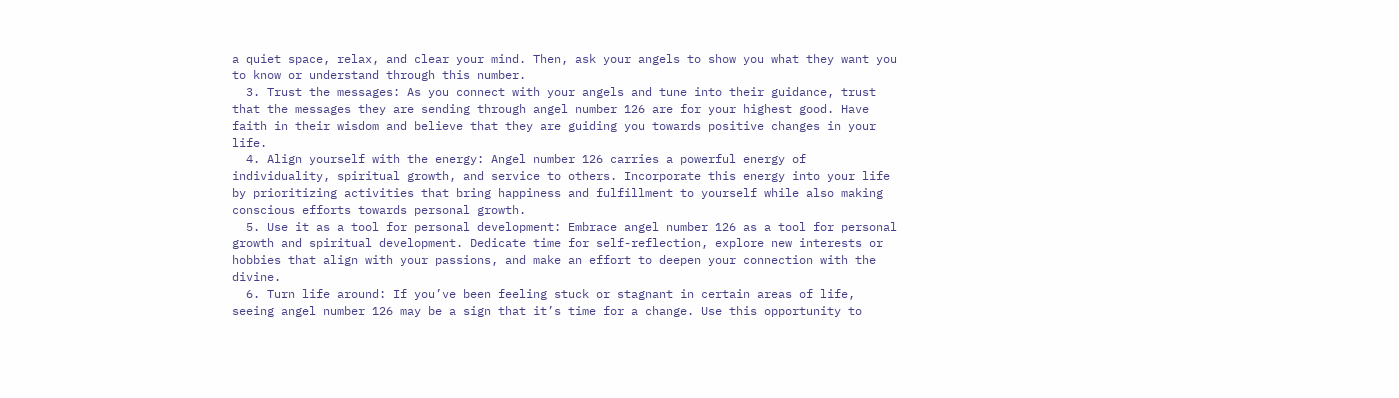a quiet space, relax, and clear your mind. Then, ask your angels to show you what they want you to know or understand through this number.
  3. Trust the messages: As you connect with your angels and tune into their guidance, trust that the messages they are sending through angel number 126 are for your highest good. Have faith in their wisdom and believe that they are guiding you towards positive changes in your life.
  4. Align yourself with the energy: Angel number 126 carries a powerful energy of individuality, spiritual growth, and service to others. Incorporate this energy into your life by prioritizing activities that bring happiness and fulfillment to yourself while also making conscious efforts towards personal growth.
  5. Use it as a tool for personal development: Embrace angel number 126 as a tool for personal growth and spiritual development. Dedicate time for self-reflection, explore new interests or hobbies that align with your passions, and make an effort to deepen your connection with the divine.
  6. Turn life around: If you’ve been feeling stuck or stagnant in certain areas of life, seeing angel number 126 may be a sign that it’s time for a change. Use this opportunity to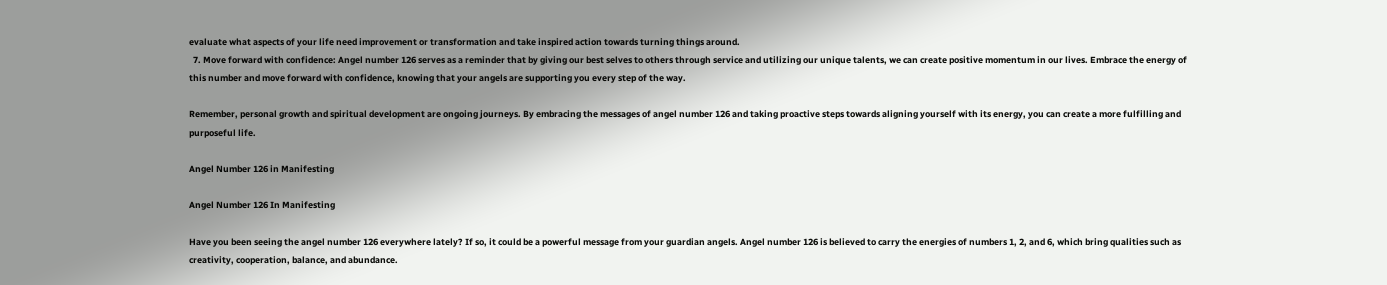evaluate what aspects of your life need improvement or transformation and take inspired action towards turning things around.
  7. Move forward with confidence: Angel number 126 serves as a reminder that by giving our best selves to others through service and utilizing our unique talents, we can create positive momentum in our lives. Embrace the energy of this number and move forward with confidence, knowing that your angels are supporting you every step of the way.

Remember, personal growth and spiritual development are ongoing journeys. By embracing the messages of angel number 126 and taking proactive steps towards aligning yourself with its energy, you can create a more fulfilling and purposeful life.

Angel Number 126 in Manifesting

Angel Number 126 In Manifesting

Have you been seeing the angel number 126 everywhere lately? If so, it could be a powerful message from your guardian angels. Angel number 126 is believed to carry the energies of numbers 1, 2, and 6, which bring qualities such as creativity, cooperation, balance, and abundance.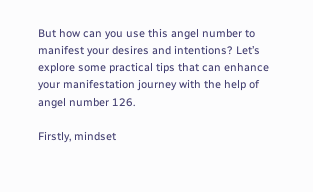But how can you use this angel number to manifest your desires and intentions? Let’s explore some practical tips that can enhance your manifestation journey with the help of angel number 126.

Firstly, mindset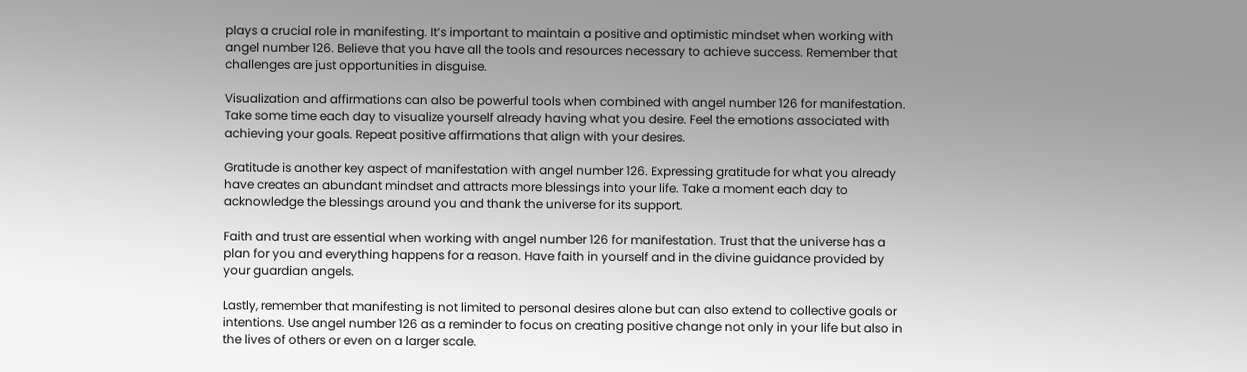plays a crucial role in manifesting. It’s important to maintain a positive and optimistic mindset when working with angel number 126. Believe that you have all the tools and resources necessary to achieve success. Remember that challenges are just opportunities in disguise.

Visualization and affirmations can also be powerful tools when combined with angel number 126 for manifestation. Take some time each day to visualize yourself already having what you desire. Feel the emotions associated with achieving your goals. Repeat positive affirmations that align with your desires.

Gratitude is another key aspect of manifestation with angel number 126. Expressing gratitude for what you already have creates an abundant mindset and attracts more blessings into your life. Take a moment each day to acknowledge the blessings around you and thank the universe for its support.

Faith and trust are essential when working with angel number 126 for manifestation. Trust that the universe has a plan for you and everything happens for a reason. Have faith in yourself and in the divine guidance provided by your guardian angels.

Lastly, remember that manifesting is not limited to personal desires alone but can also extend to collective goals or intentions. Use angel number 126 as a reminder to focus on creating positive change not only in your life but also in the lives of others or even on a larger scale.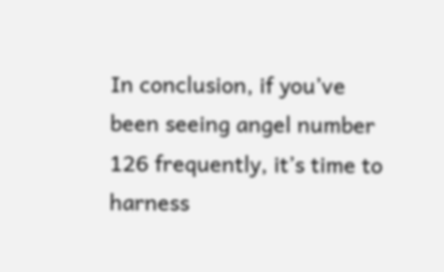In conclusion, if you’ve been seeing angel number 126 frequently, it’s time to harness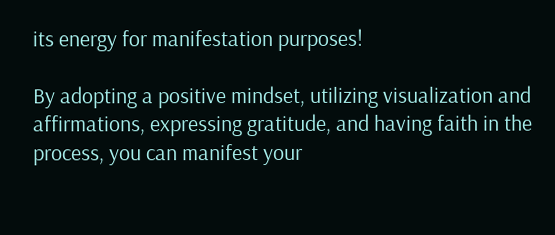its energy for manifestation purposes!

By adopting a positive mindset, utilizing visualization and affirmations, expressing gratitude, and having faith in the process, you can manifest your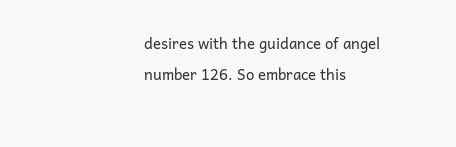desires with the guidance of angel number 126. So embrace this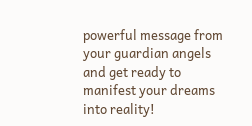powerful message from your guardian angels and get ready to manifest your dreams into reality!